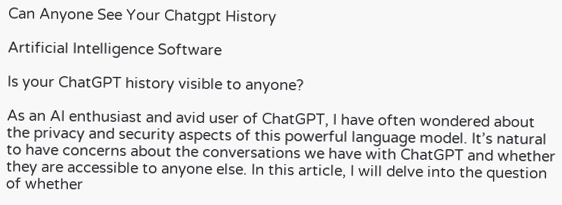Can Anyone See Your Chatgpt History

Artificial Intelligence Software

Is your ChatGPT history visible to anyone?

As an AI enthusiast and avid user of ChatGPT, I have often wondered about the privacy and security aspects of this powerful language model. It’s natural to have concerns about the conversations we have with ChatGPT and whether they are accessible to anyone else. In this article, I will delve into the question of whether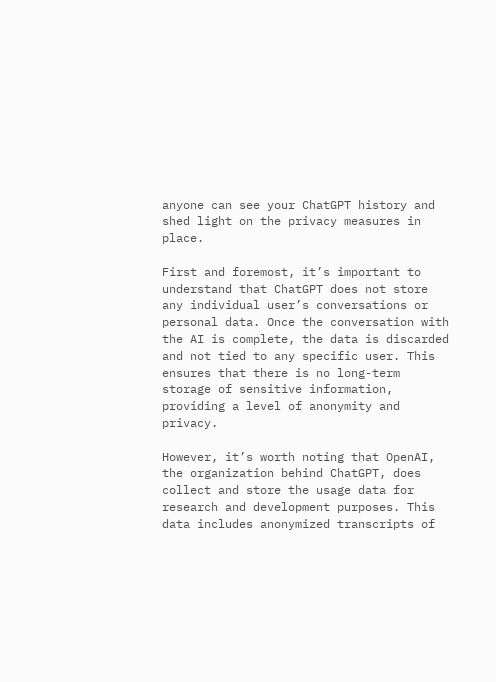anyone can see your ChatGPT history and shed light on the privacy measures in place.

First and foremost, it’s important to understand that ChatGPT does not store any individual user’s conversations or personal data. Once the conversation with the AI is complete, the data is discarded and not tied to any specific user. This ensures that there is no long-term storage of sensitive information, providing a level of anonymity and privacy.

However, it’s worth noting that OpenAI, the organization behind ChatGPT, does collect and store the usage data for research and development purposes. This data includes anonymized transcripts of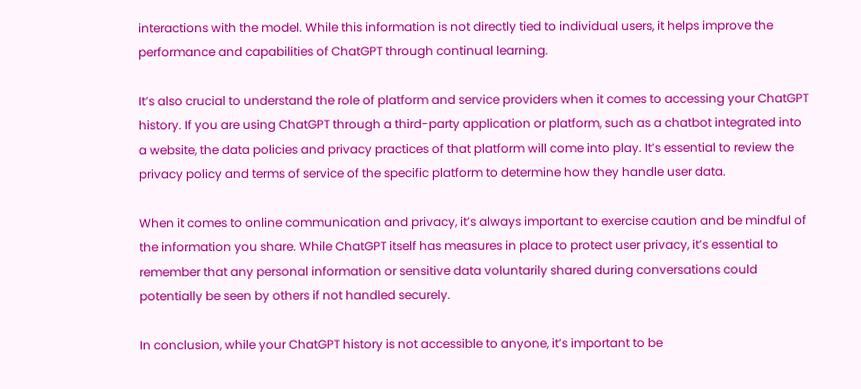interactions with the model. While this information is not directly tied to individual users, it helps improve the performance and capabilities of ChatGPT through continual learning.

It’s also crucial to understand the role of platform and service providers when it comes to accessing your ChatGPT history. If you are using ChatGPT through a third-party application or platform, such as a chatbot integrated into a website, the data policies and privacy practices of that platform will come into play. It’s essential to review the privacy policy and terms of service of the specific platform to determine how they handle user data.

When it comes to online communication and privacy, it’s always important to exercise caution and be mindful of the information you share. While ChatGPT itself has measures in place to protect user privacy, it’s essential to remember that any personal information or sensitive data voluntarily shared during conversations could potentially be seen by others if not handled securely.

In conclusion, while your ChatGPT history is not accessible to anyone, it’s important to be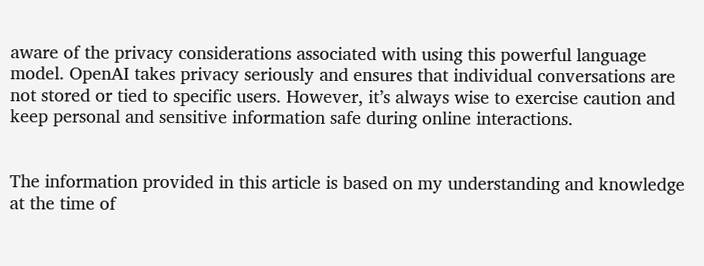aware of the privacy considerations associated with using this powerful language model. OpenAI takes privacy seriously and ensures that individual conversations are not stored or tied to specific users. However, it’s always wise to exercise caution and keep personal and sensitive information safe during online interactions.


The information provided in this article is based on my understanding and knowledge at the time of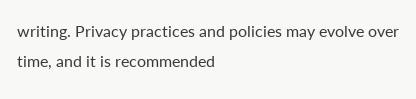writing. Privacy practices and policies may evolve over time, and it is recommended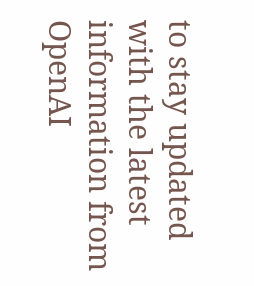to stay updated with the latest information from OpenAI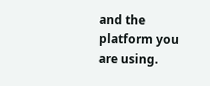and the platform you are using.